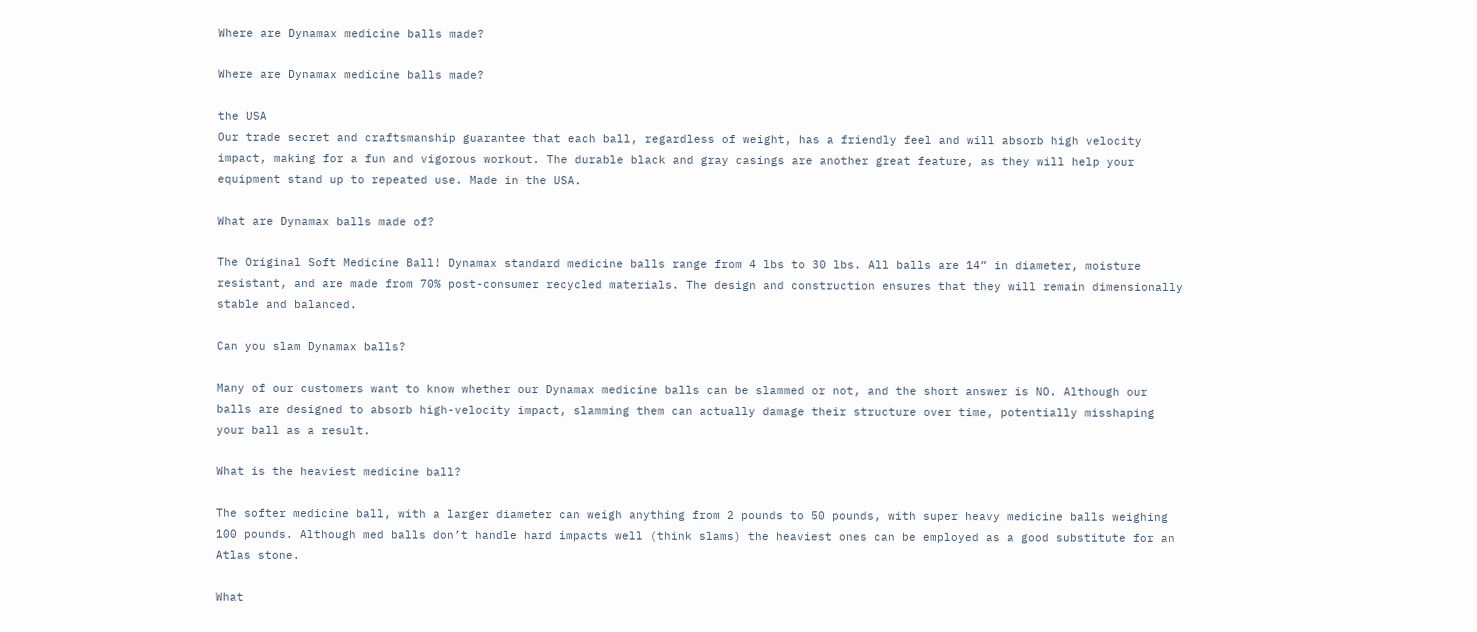Where are Dynamax medicine balls made?

Where are Dynamax medicine balls made?

the USA
Our trade secret and craftsmanship guarantee that each ball, regardless of weight, has a friendly feel and will absorb high velocity impact, making for a fun and vigorous workout. The durable black and gray casings are another great feature, as they will help your equipment stand up to repeated use. Made in the USA.

What are Dynamax balls made of?

The Original Soft Medicine Ball! Dynamax standard medicine balls range from 4 lbs to 30 lbs. All balls are 14” in diameter, moisture resistant, and are made from 70% post-consumer recycled materials. The design and construction ensures that they will remain dimensionally stable and balanced.

Can you slam Dynamax balls?

Many of our customers want to know whether our Dynamax medicine balls can be slammed or not, and the short answer is NO. Although our balls are designed to absorb high-velocity impact, slamming them can actually damage their structure over time, potentially misshaping your ball as a result.

What is the heaviest medicine ball?

The softer medicine ball, with a larger diameter can weigh anything from 2 pounds to 50 pounds, with super heavy medicine balls weighing 100 pounds. Although med balls don’t handle hard impacts well (think slams) the heaviest ones can be employed as a good substitute for an Atlas stone.

What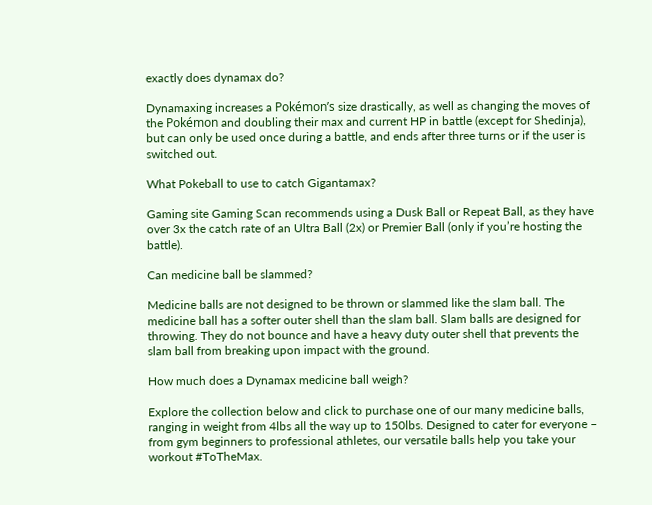exactly does dynamax do?

Dynamaxing increases a Pokémon’s size drastically, as well as changing the moves of the Pokémon and doubling their max and current HP in battle (except for Shedinja), but can only be used once during a battle, and ends after three turns or if the user is switched out.

What Pokeball to use to catch Gigantamax?

Gaming site Gaming Scan recommends using a Dusk Ball or Repeat Ball, as they have over 3x the catch rate of an Ultra Ball (2x) or Premier Ball (only if you’re hosting the battle).

Can medicine ball be slammed?

Medicine balls are not designed to be thrown or slammed like the slam ball. The medicine ball has a softer outer shell than the slam ball. Slam balls are designed for throwing. They do not bounce and have a heavy duty outer shell that prevents the slam ball from breaking upon impact with the ground.

How much does a Dynamax medicine ball weigh?

Explore the collection below and click to purchase one of our many medicine balls, ranging in weight from 4lbs all the way up to 150lbs. Designed to cater for everyone – from gym beginners to professional athletes, our versatile balls help you take your workout #ToTheMax.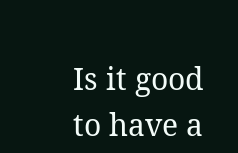Is it good to have a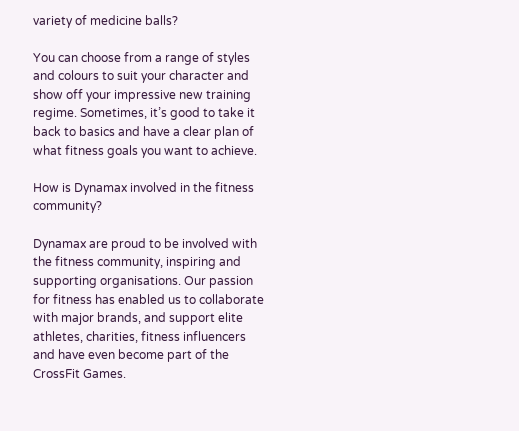variety of medicine balls?

You can choose from a range of styles and colours to suit your character and show off your impressive new training regime. Sometimes, it’s good to take it back to basics and have a clear plan of what fitness goals you want to achieve.

How is Dynamax involved in the fitness community?

Dynamax are proud to be involved with the fitness community, inspiring and supporting organisations. Our passion for fitness has enabled us to collaborate with major brands, and support elite athletes, charities, fitness influencers and have even become part of the CrossFit Games.